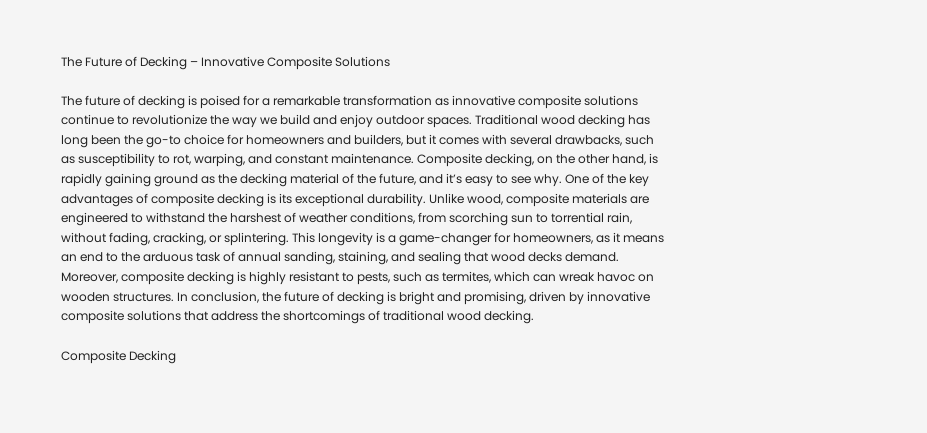The Future of Decking – Innovative Composite Solutions

The future of decking is poised for a remarkable transformation as innovative composite solutions continue to revolutionize the way we build and enjoy outdoor spaces. Traditional wood decking has long been the go-to choice for homeowners and builders, but it comes with several drawbacks, such as susceptibility to rot, warping, and constant maintenance. Composite decking, on the other hand, is rapidly gaining ground as the decking material of the future, and it’s easy to see why. One of the key advantages of composite decking is its exceptional durability. Unlike wood, composite materials are engineered to withstand the harshest of weather conditions, from scorching sun to torrential rain, without fading, cracking, or splintering. This longevity is a game-changer for homeowners, as it means an end to the arduous task of annual sanding, staining, and sealing that wood decks demand. Moreover, composite decking is highly resistant to pests, such as termites, which can wreak havoc on wooden structures. In conclusion, the future of decking is bright and promising, driven by innovative composite solutions that address the shortcomings of traditional wood decking.

Composite Decking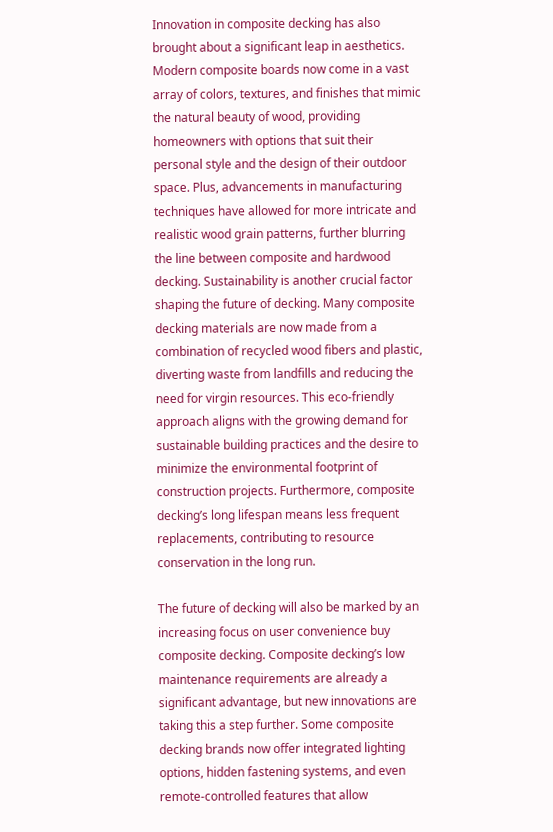Innovation in composite decking has also brought about a significant leap in aesthetics. Modern composite boards now come in a vast array of colors, textures, and finishes that mimic the natural beauty of wood, providing homeowners with options that suit their personal style and the design of their outdoor space. Plus, advancements in manufacturing techniques have allowed for more intricate and realistic wood grain patterns, further blurring the line between composite and hardwood decking. Sustainability is another crucial factor shaping the future of decking. Many composite decking materials are now made from a combination of recycled wood fibers and plastic, diverting waste from landfills and reducing the need for virgin resources. This eco-friendly approach aligns with the growing demand for sustainable building practices and the desire to minimize the environmental footprint of construction projects. Furthermore, composite decking’s long lifespan means less frequent replacements, contributing to resource conservation in the long run.

The future of decking will also be marked by an increasing focus on user convenience buy composite decking. Composite decking’s low maintenance requirements are already a significant advantage, but new innovations are taking this a step further. Some composite decking brands now offer integrated lighting options, hidden fastening systems, and even remote-controlled features that allow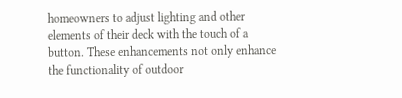homeowners to adjust lighting and other elements of their deck with the touch of a button. These enhancements not only enhance the functionality of outdoor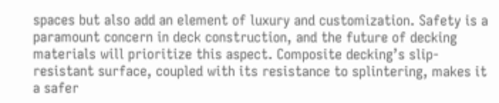spaces but also add an element of luxury and customization. Safety is a paramount concern in deck construction, and the future of decking materials will prioritize this aspect. Composite decking’s slip-resistant surface, coupled with its resistance to splintering, makes it a safer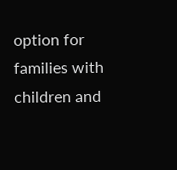option for families with children and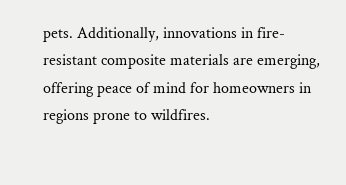pets. Additionally, innovations in fire-resistant composite materials are emerging, offering peace of mind for homeowners in regions prone to wildfires.